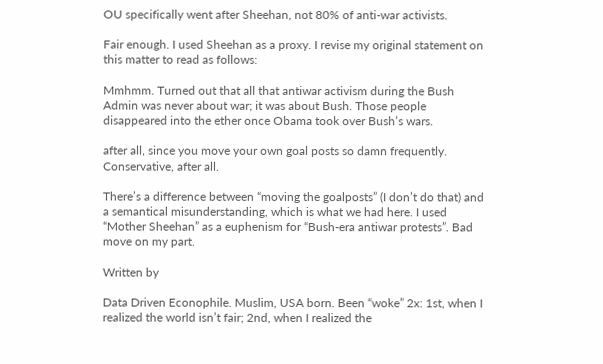OU specifically went after Sheehan, not 80% of anti-war activists.

Fair enough. I used Sheehan as a proxy. I revise my original statement on this matter to read as follows:

Mmhmm. Turned out that all that antiwar activism during the Bush Admin was never about war; it was about Bush. Those people disappeared into the ether once Obama took over Bush’s wars.

after all, since you move your own goal posts so damn frequently. Conservative, after all.

There’s a difference between “moving the goalposts” (I don’t do that) and a semantical misunderstanding, which is what we had here. I used “Mother Sheehan” as a euphenism for “Bush-era antiwar protests”. Bad move on my part.

Written by

Data Driven Econophile. Muslim, USA born. Been “woke” 2x: 1st, when I realized the world isn’t fair; 2nd, when I realized the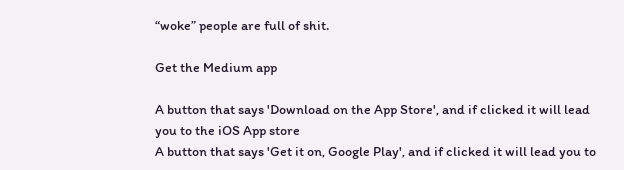“woke” people are full of shit.

Get the Medium app

A button that says 'Download on the App Store', and if clicked it will lead you to the iOS App store
A button that says 'Get it on, Google Play', and if clicked it will lead you to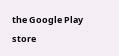the Google Play store